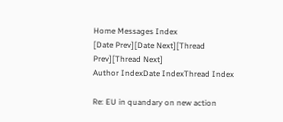Home Messages Index
[Date Prev][Date Next][Thread Prev][Thread Next]
Author IndexDate IndexThread Index

Re: EU in quandary on new action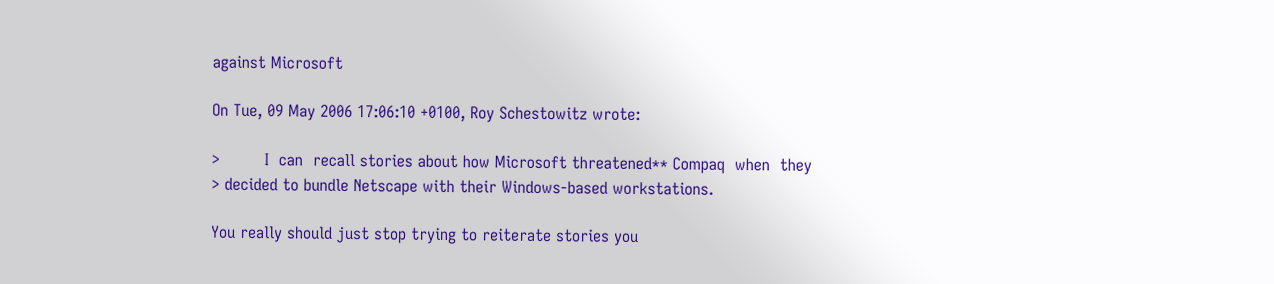against Microsoft

On Tue, 09 May 2006 17:06:10 +0100, Roy Schestowitz wrote:

>         I  can  recall stories about how Microsoft threatened** Compaq  when  they
> decided to bundle Netscape with their Windows-based workstations.

You really should just stop trying to reiterate stories you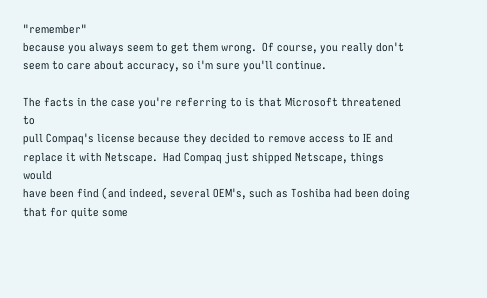"remember"
because you always seem to get them wrong.  Of course, you really don't
seem to care about accuracy, so i'm sure you'll continue.

The facts in the case you're referring to is that Microsoft threatened to
pull Compaq's license because they decided to remove access to IE and
replace it with Netscape.  Had Compaq just shipped Netscape, things would
have been find (and indeed, several OEM's, such as Toshiba had been doing
that for quite some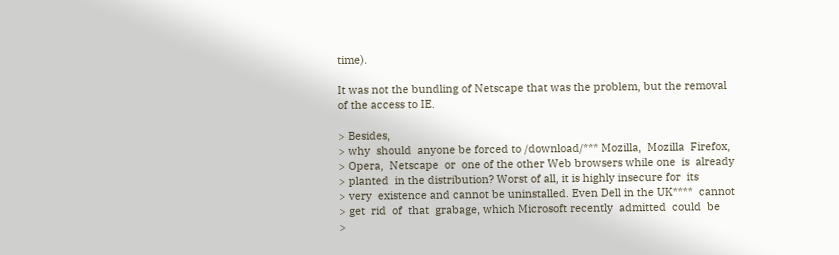time).

It was not the bundling of Netscape that was the problem, but the removal
of the access to IE.

> Besides,
> why  should  anyone be forced to /download/*** Mozilla,  Mozilla  Firefox,
> Opera,  Netscape  or  one of the other Web browsers while one  is  already
> planted  in the distribution? Worst of all, it is highly insecure for  its
> very  existence and cannot be uninstalled. Even Dell in the UK****  cannot
> get  rid  of  that  grabage, which Microsoft recently  admitted  could  be
>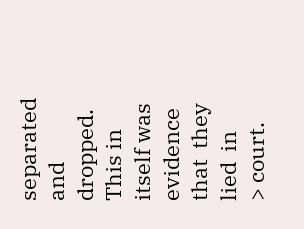separated  and  dropped.  This in itself was evidence that  they  lied  in
> court.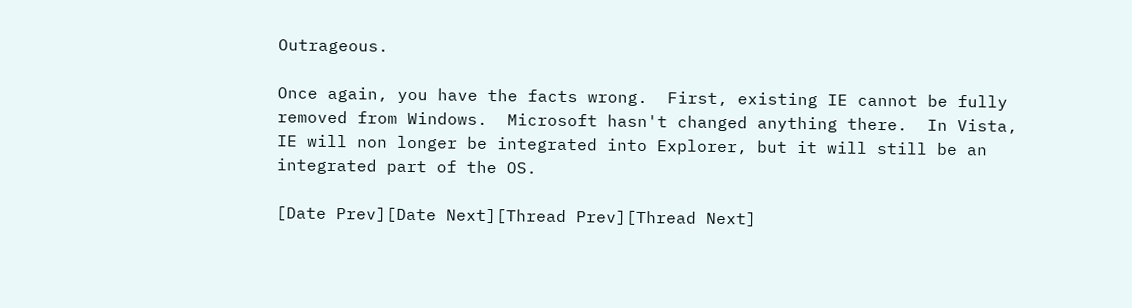Outrageous.

Once again, you have the facts wrong.  First, existing IE cannot be fully
removed from Windows.  Microsoft hasn't changed anything there.  In Vista,
IE will non longer be integrated into Explorer, but it will still be an
integrated part of the OS.

[Date Prev][Date Next][Thread Prev][Thread Next]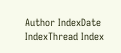Author IndexDate IndexThread Index